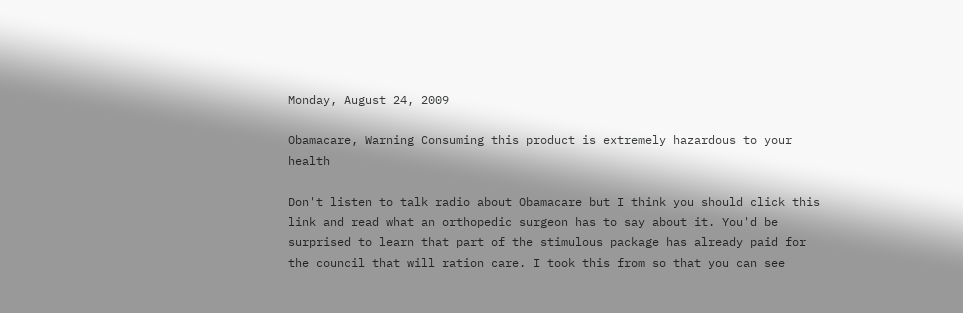Monday, August 24, 2009

Obamacare, Warning Consuming this product is extremely hazardous to your health

Don't listen to talk radio about Obamacare but I think you should click this link and read what an orthopedic surgeon has to say about it. You'd be surprised to learn that part of the stimulous package has already paid for the council that will ration care. I took this from so that you can see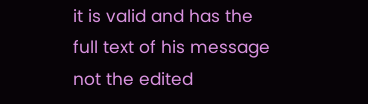it is valid and has the full text of his message not the edited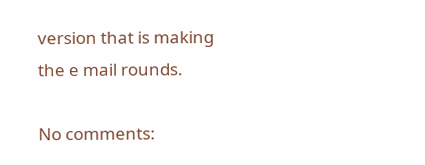version that is making the e mail rounds.

No comments: